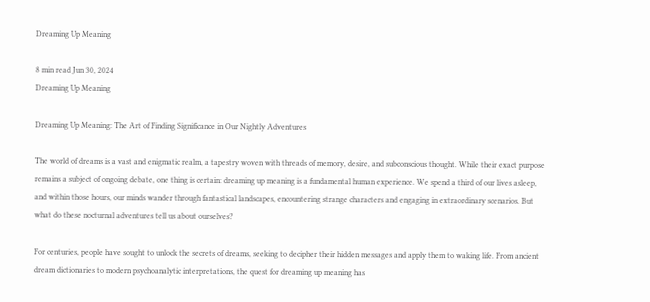Dreaming Up Meaning

8 min read Jun 30, 2024
Dreaming Up Meaning

Dreaming Up Meaning: The Art of Finding Significance in Our Nightly Adventures

The world of dreams is a vast and enigmatic realm, a tapestry woven with threads of memory, desire, and subconscious thought. While their exact purpose remains a subject of ongoing debate, one thing is certain: dreaming up meaning is a fundamental human experience. We spend a third of our lives asleep, and within those hours, our minds wander through fantastical landscapes, encountering strange characters and engaging in extraordinary scenarios. But what do these nocturnal adventures tell us about ourselves?

For centuries, people have sought to unlock the secrets of dreams, seeking to decipher their hidden messages and apply them to waking life. From ancient dream dictionaries to modern psychoanalytic interpretations, the quest for dreaming up meaning has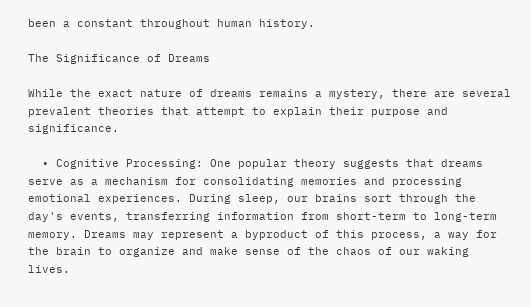been a constant throughout human history.

The Significance of Dreams

While the exact nature of dreams remains a mystery, there are several prevalent theories that attempt to explain their purpose and significance.

  • Cognitive Processing: One popular theory suggests that dreams serve as a mechanism for consolidating memories and processing emotional experiences. During sleep, our brains sort through the day's events, transferring information from short-term to long-term memory. Dreams may represent a byproduct of this process, a way for the brain to organize and make sense of the chaos of our waking lives.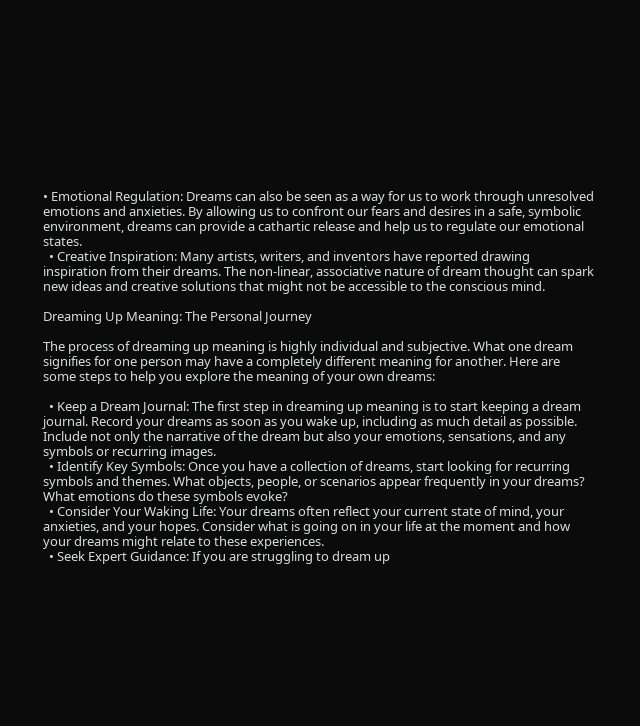• Emotional Regulation: Dreams can also be seen as a way for us to work through unresolved emotions and anxieties. By allowing us to confront our fears and desires in a safe, symbolic environment, dreams can provide a cathartic release and help us to regulate our emotional states.
  • Creative Inspiration: Many artists, writers, and inventors have reported drawing inspiration from their dreams. The non-linear, associative nature of dream thought can spark new ideas and creative solutions that might not be accessible to the conscious mind.

Dreaming Up Meaning: The Personal Journey

The process of dreaming up meaning is highly individual and subjective. What one dream signifies for one person may have a completely different meaning for another. Here are some steps to help you explore the meaning of your own dreams:

  • Keep a Dream Journal: The first step in dreaming up meaning is to start keeping a dream journal. Record your dreams as soon as you wake up, including as much detail as possible. Include not only the narrative of the dream but also your emotions, sensations, and any symbols or recurring images.
  • Identify Key Symbols: Once you have a collection of dreams, start looking for recurring symbols and themes. What objects, people, or scenarios appear frequently in your dreams? What emotions do these symbols evoke?
  • Consider Your Waking Life: Your dreams often reflect your current state of mind, your anxieties, and your hopes. Consider what is going on in your life at the moment and how your dreams might relate to these experiences.
  • Seek Expert Guidance: If you are struggling to dream up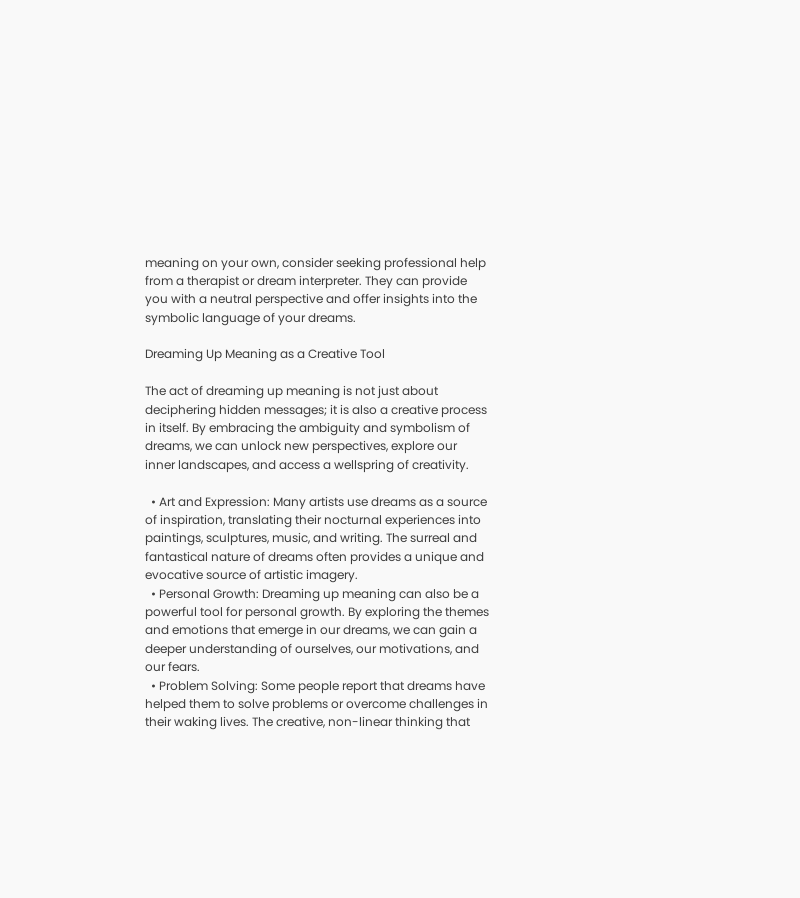meaning on your own, consider seeking professional help from a therapist or dream interpreter. They can provide you with a neutral perspective and offer insights into the symbolic language of your dreams.

Dreaming Up Meaning as a Creative Tool

The act of dreaming up meaning is not just about deciphering hidden messages; it is also a creative process in itself. By embracing the ambiguity and symbolism of dreams, we can unlock new perspectives, explore our inner landscapes, and access a wellspring of creativity.

  • Art and Expression: Many artists use dreams as a source of inspiration, translating their nocturnal experiences into paintings, sculptures, music, and writing. The surreal and fantastical nature of dreams often provides a unique and evocative source of artistic imagery.
  • Personal Growth: Dreaming up meaning can also be a powerful tool for personal growth. By exploring the themes and emotions that emerge in our dreams, we can gain a deeper understanding of ourselves, our motivations, and our fears.
  • Problem Solving: Some people report that dreams have helped them to solve problems or overcome challenges in their waking lives. The creative, non-linear thinking that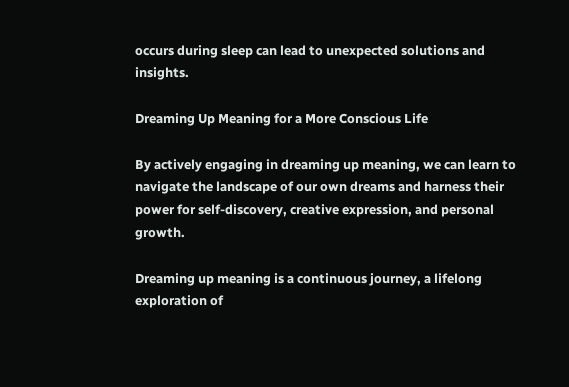occurs during sleep can lead to unexpected solutions and insights.

Dreaming Up Meaning for a More Conscious Life

By actively engaging in dreaming up meaning, we can learn to navigate the landscape of our own dreams and harness their power for self-discovery, creative expression, and personal growth.

Dreaming up meaning is a continuous journey, a lifelong exploration of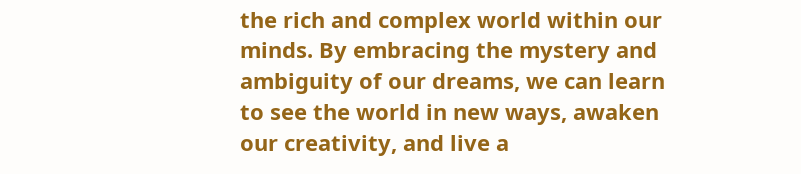the rich and complex world within our minds. By embracing the mystery and ambiguity of our dreams, we can learn to see the world in new ways, awaken our creativity, and live a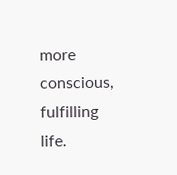more conscious, fulfilling life.